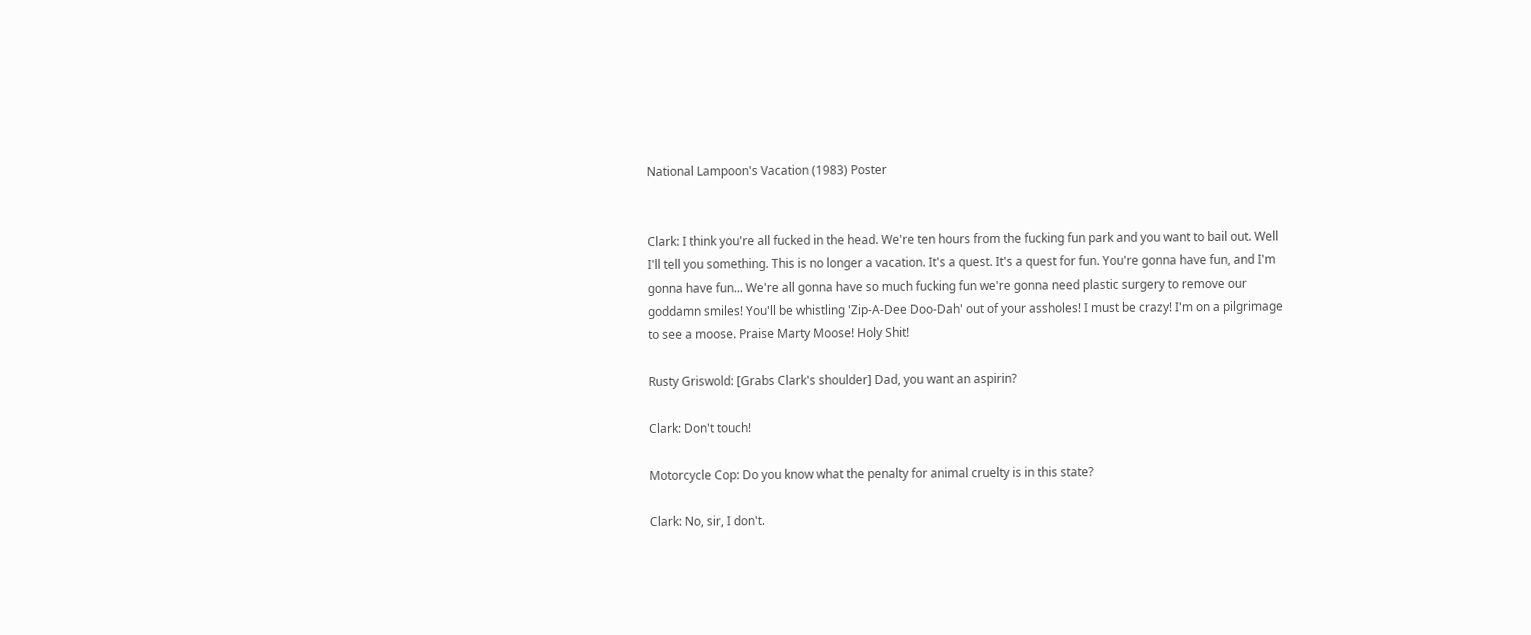National Lampoon's Vacation (1983) Poster


Clark: I think you're all fucked in the head. We're ten hours from the fucking fun park and you want to bail out. Well I'll tell you something. This is no longer a vacation. It's a quest. It's a quest for fun. You're gonna have fun, and I'm gonna have fun... We're all gonna have so much fucking fun we're gonna need plastic surgery to remove our goddamn smiles! You'll be whistling 'Zip-A-Dee Doo-Dah' out of your assholes! I must be crazy! I'm on a pilgrimage to see a moose. Praise Marty Moose! Holy Shit!

Rusty Griswold: [Grabs Clark's shoulder] Dad, you want an aspirin?

Clark: Don't touch!

Motorcycle Cop: Do you know what the penalty for animal cruelty is in this state?

Clark: No, sir, I don't.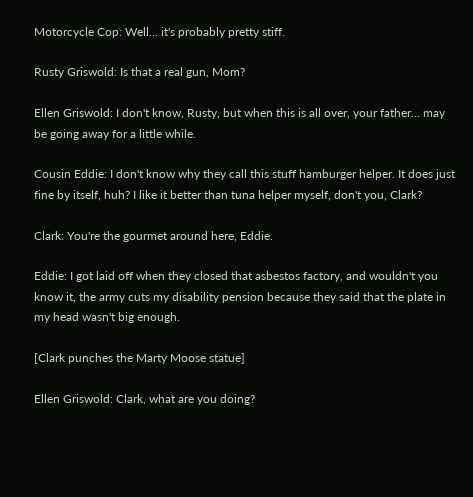Motorcycle Cop: Well... it's probably pretty stiff.

Rusty Griswold: Is that a real gun, Mom?

Ellen Griswold: I don't know, Rusty, but when this is all over, your father... may be going away for a little while.

Cousin Eddie: I don't know why they call this stuff hamburger helper. It does just fine by itself, huh? I like it better than tuna helper myself, don't you, Clark?

Clark: You're the gourmet around here, Eddie.

Eddie: I got laid off when they closed that asbestos factory, and wouldn't you know it, the army cuts my disability pension because they said that the plate in my head wasn't big enough.

[Clark punches the Marty Moose statue]

Ellen Griswold: Clark, what are you doing?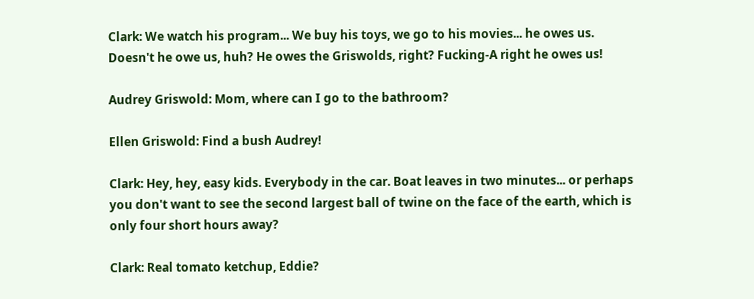Clark: We watch his program... We buy his toys, we go to his movies... he owes us. Doesn't he owe us, huh? He owes the Griswolds, right? Fucking-A right he owes us!

Audrey Griswold: Mom, where can I go to the bathroom?

Ellen Griswold: Find a bush Audrey!

Clark: Hey, hey, easy kids. Everybody in the car. Boat leaves in two minutes... or perhaps you don't want to see the second largest ball of twine on the face of the earth, which is only four short hours away?

Clark: Real tomato ketchup, Eddie?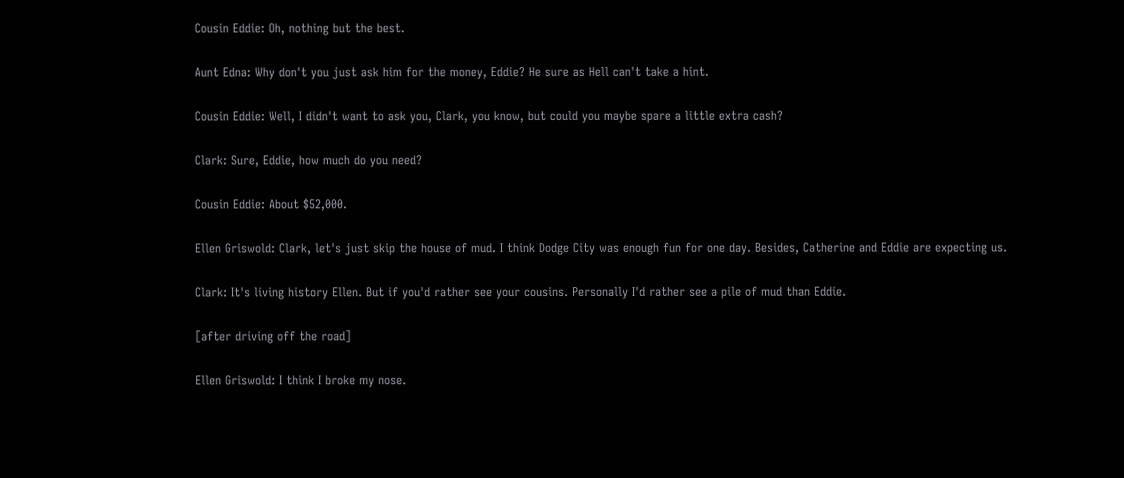Cousin Eddie: Oh, nothing but the best.

Aunt Edna: Why don't you just ask him for the money, Eddie? He sure as Hell can't take a hint.

Cousin Eddie: Well, I didn't want to ask you, Clark, you know, but could you maybe spare a little extra cash?

Clark: Sure, Eddie, how much do you need?

Cousin Eddie: About $52,000.

Ellen Griswold: Clark, let's just skip the house of mud. I think Dodge City was enough fun for one day. Besides, Catherine and Eddie are expecting us.

Clark: It's living history Ellen. But if you'd rather see your cousins. Personally I'd rather see a pile of mud than Eddie.

[after driving off the road]

Ellen Griswold: I think I broke my nose.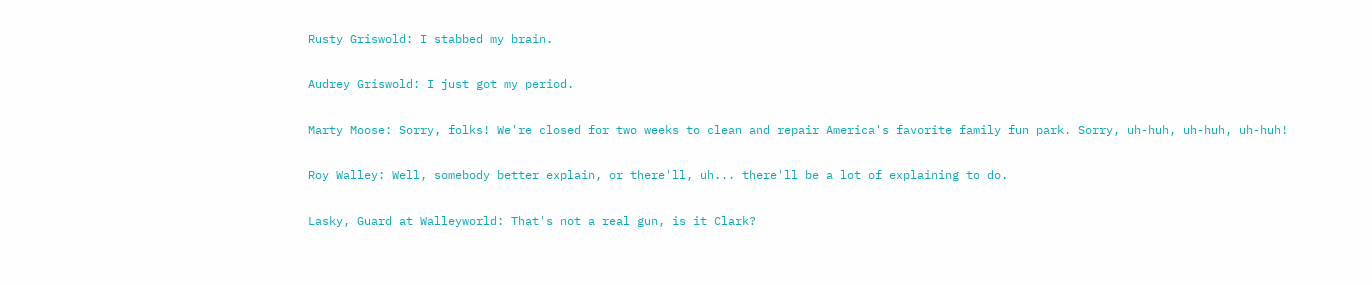Rusty Griswold: I stabbed my brain.

Audrey Griswold: I just got my period.

Marty Moose: Sorry, folks! We're closed for two weeks to clean and repair America's favorite family fun park. Sorry, uh-huh, uh-huh, uh-huh!

Roy Walley: Well, somebody better explain, or there'll, uh... there'll be a lot of explaining to do.

Lasky, Guard at Walleyworld: That's not a real gun, is it Clark?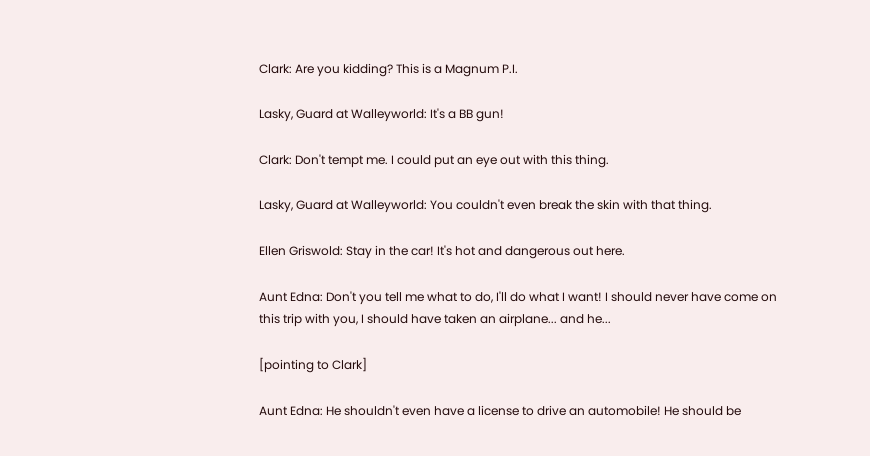Clark: Are you kidding? This is a Magnum P.I.

Lasky, Guard at Walleyworld: It's a BB gun!

Clark: Don't tempt me. I could put an eye out with this thing.

Lasky, Guard at Walleyworld: You couldn't even break the skin with that thing.

Ellen Griswold: Stay in the car! It's hot and dangerous out here.

Aunt Edna: Don't you tell me what to do, I'll do what I want! I should never have come on this trip with you, I should have taken an airplane... and he...

[pointing to Clark]

Aunt Edna: He shouldn't even have a license to drive an automobile! He should be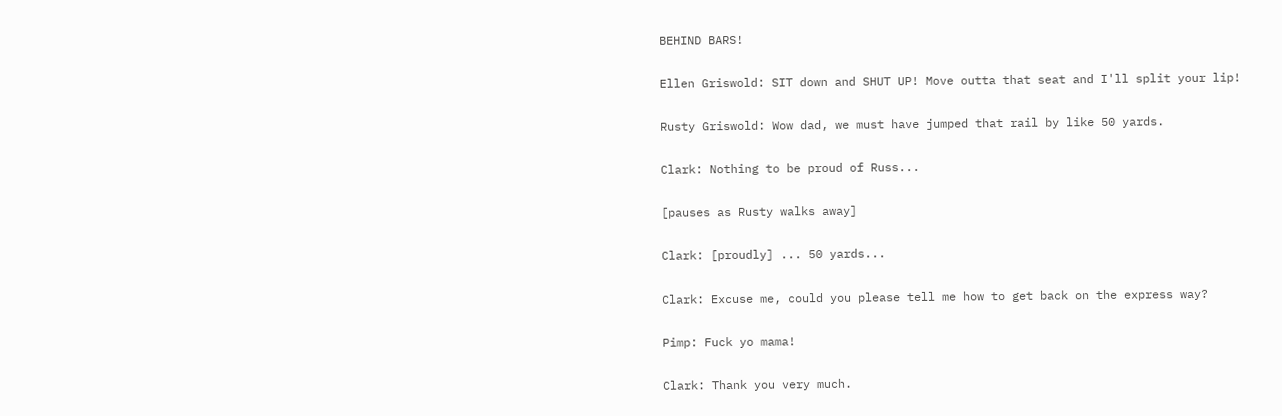BEHIND BARS!

Ellen Griswold: SIT down and SHUT UP! Move outta that seat and I'll split your lip!

Rusty Griswold: Wow dad, we must have jumped that rail by like 50 yards.

Clark: Nothing to be proud of Russ...

[pauses as Rusty walks away]

Clark: [proudly] ... 50 yards...

Clark: Excuse me, could you please tell me how to get back on the express way?

Pimp: Fuck yo mama!

Clark: Thank you very much.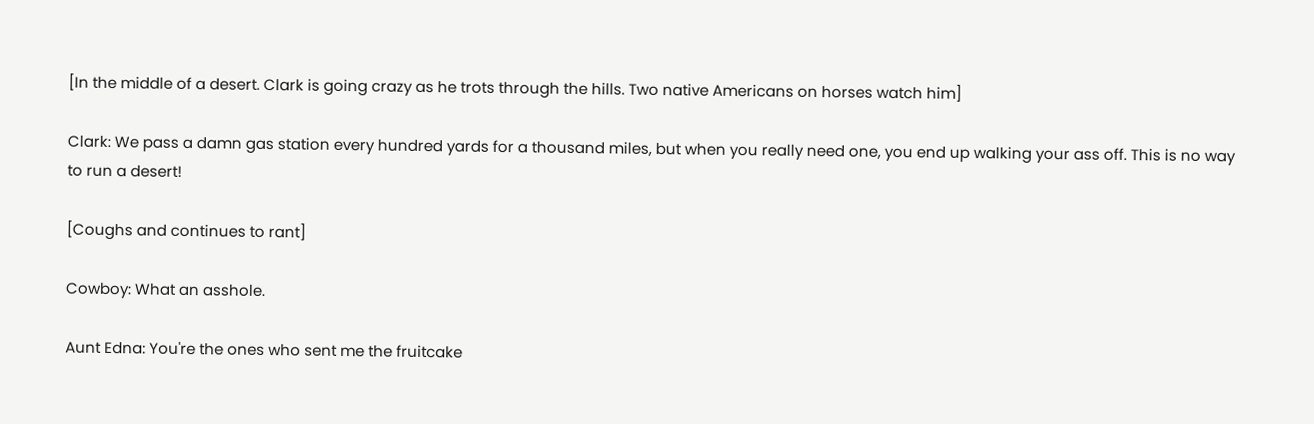[In the middle of a desert. Clark is going crazy as he trots through the hills. Two native Americans on horses watch him]

Clark: We pass a damn gas station every hundred yards for a thousand miles, but when you really need one, you end up walking your ass off. This is no way to run a desert!

[Coughs and continues to rant]

Cowboy: What an asshole.

Aunt Edna: You're the ones who sent me the fruitcake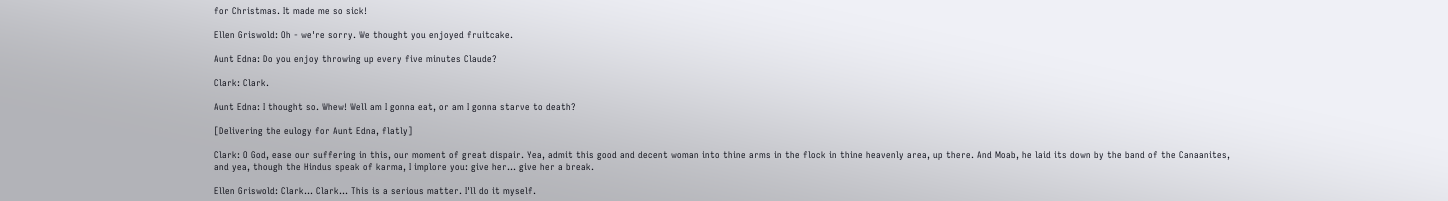for Christmas. It made me so sick!

Ellen Griswold: Oh - we're sorry. We thought you enjoyed fruitcake.

Aunt Edna: Do you enjoy throwing up every five minutes Claude?

Clark: Clark.

Aunt Edna: I thought so. Whew! Well am I gonna eat, or am I gonna starve to death?

[Delivering the eulogy for Aunt Edna, flatly]

Clark: O God, ease our suffering in this, our moment of great dispair. Yea, admit this good and decent woman into thine arms in the flock in thine heavenly area, up there. And Moab, he laid its down by the band of the Canaanites, and yea, though the Hindus speak of karma, I implore you: give her... give her a break.

Ellen Griswold: Clark... Clark... This is a serious matter. I'll do it myself.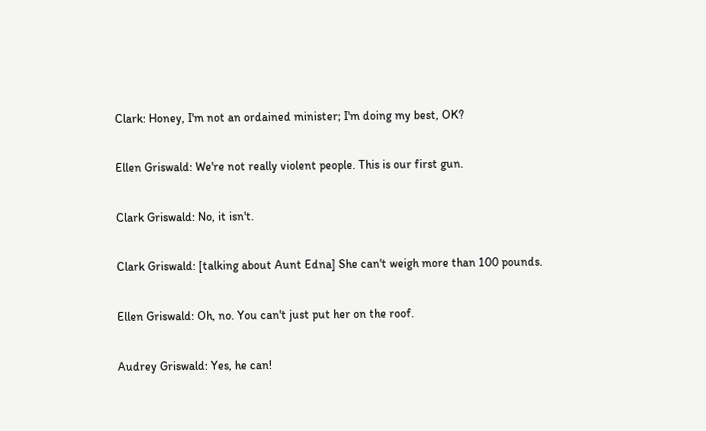Clark: Honey, I'm not an ordained minister; I'm doing my best, OK?

Ellen Griswald: We're not really violent people. This is our first gun.

Clark Griswald: No, it isn't.

Clark Griswald: [talking about Aunt Edna] She can't weigh more than 100 pounds.

Ellen Griswald: Oh, no. You can't just put her on the roof.

Audrey Griswald: Yes, he can!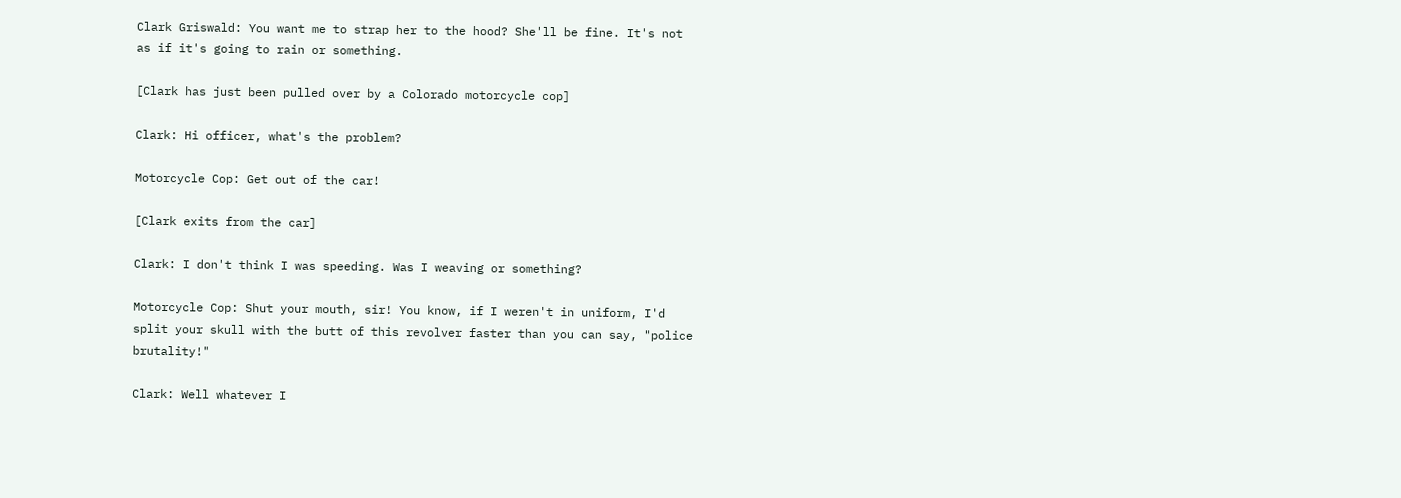Clark Griswald: You want me to strap her to the hood? She'll be fine. It's not as if it's going to rain or something.

[Clark has just been pulled over by a Colorado motorcycle cop]

Clark: Hi officer, what's the problem?

Motorcycle Cop: Get out of the car!

[Clark exits from the car]

Clark: I don't think I was speeding. Was I weaving or something?

Motorcycle Cop: Shut your mouth, sir! You know, if I weren't in uniform, I'd split your skull with the butt of this revolver faster than you can say, "police brutality!"

Clark: Well whatever I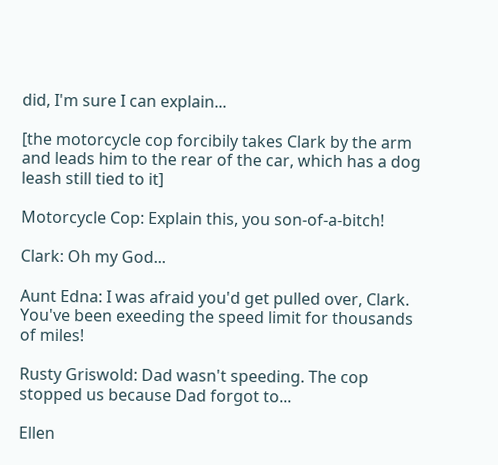did, I'm sure I can explain...

[the motorcycle cop forcibily takes Clark by the arm and leads him to the rear of the car, which has a dog leash still tied to it]

Motorcycle Cop: Explain this, you son-of-a-bitch!

Clark: Oh my God...

Aunt Edna: I was afraid you'd get pulled over, Clark. You've been exeeding the speed limit for thousands of miles!

Rusty Griswold: Dad wasn't speeding. The cop stopped us because Dad forgot to...

Ellen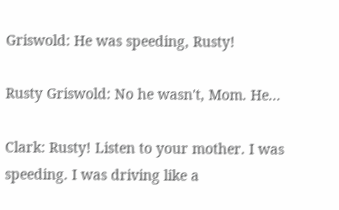Griswold: He was speeding, Rusty!

Rusty Griswold: No he wasn't, Mom. He...

Clark: Rusty! Listen to your mother. I was speeding. I was driving like a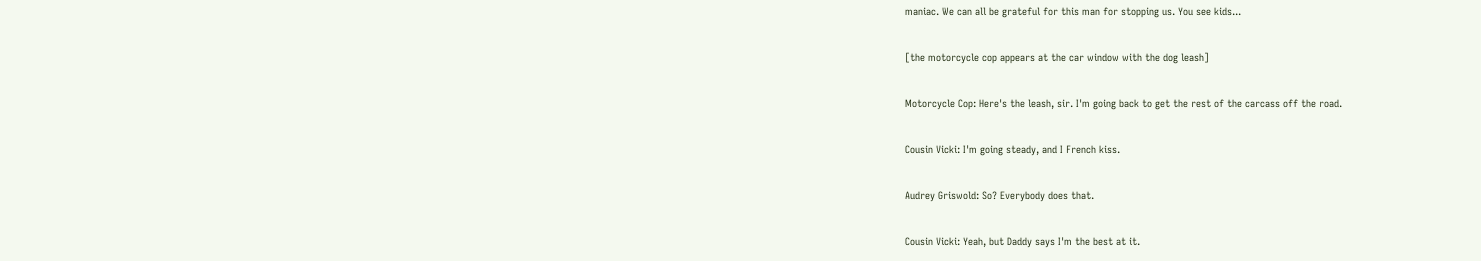maniac. We can all be grateful for this man for stopping us. You see kids...

[the motorcycle cop appears at the car window with the dog leash]

Motorcycle Cop: Here's the leash, sir. I'm going back to get the rest of the carcass off the road.

Cousin Vicki: I'm going steady, and I French kiss.

Audrey Griswold: So? Everybody does that.

Cousin Vicki: Yeah, but Daddy says I'm the best at it.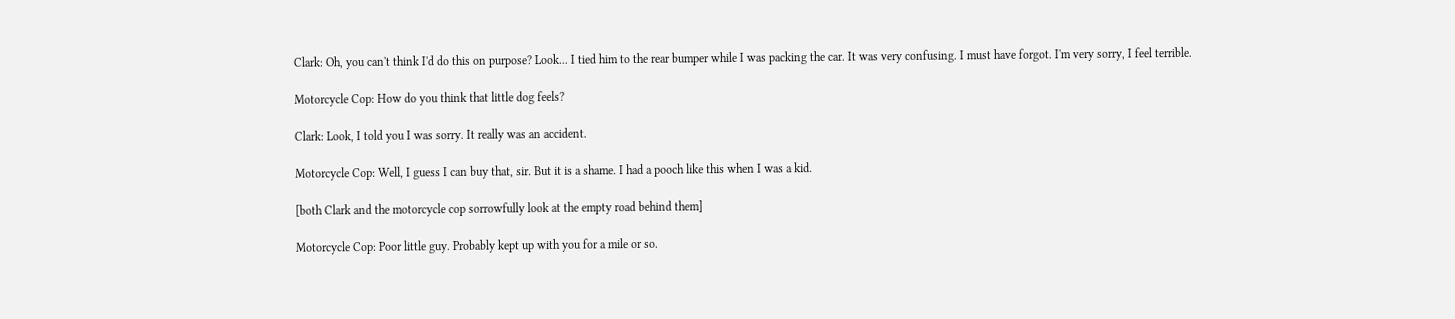Clark: Oh, you can't think I'd do this on purpose? Look... I tied him to the rear bumper while I was packing the car. It was very confusing. I must have forgot. I'm very sorry, I feel terrible.

Motorcycle Cop: How do you think that little dog feels?

Clark: Look, I told you I was sorry. It really was an accident.

Motorcycle Cop: Well, I guess I can buy that, sir. But it is a shame. I had a pooch like this when I was a kid.

[both Clark and the motorcycle cop sorrowfully look at the empty road behind them]

Motorcycle Cop: Poor little guy. Probably kept up with you for a mile or so.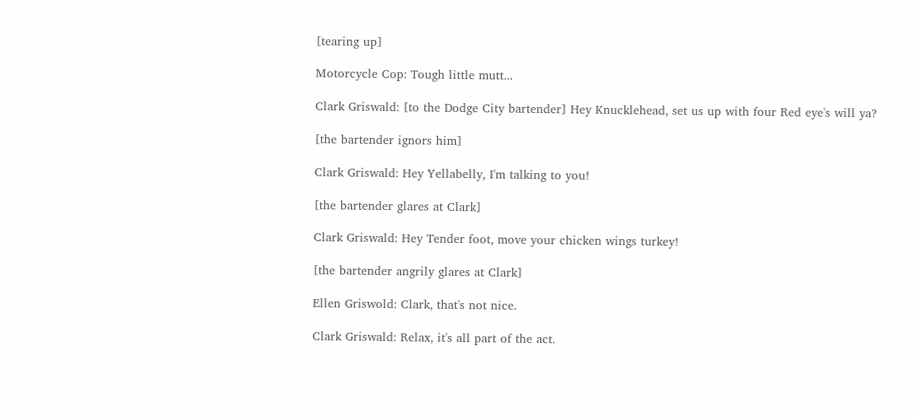[tearing up]

Motorcycle Cop: Tough little mutt...

Clark Griswald: [to the Dodge City bartender] Hey Knucklehead, set us up with four Red eye's will ya?

[the bartender ignors him]

Clark Griswald: Hey Yellabelly, I'm talking to you!

[the bartender glares at Clark]

Clark Griswald: Hey Tender foot, move your chicken wings turkey!

[the bartender angrily glares at Clark]

Ellen Griswold: Clark, that's not nice.

Clark Griswald: Relax, it's all part of the act.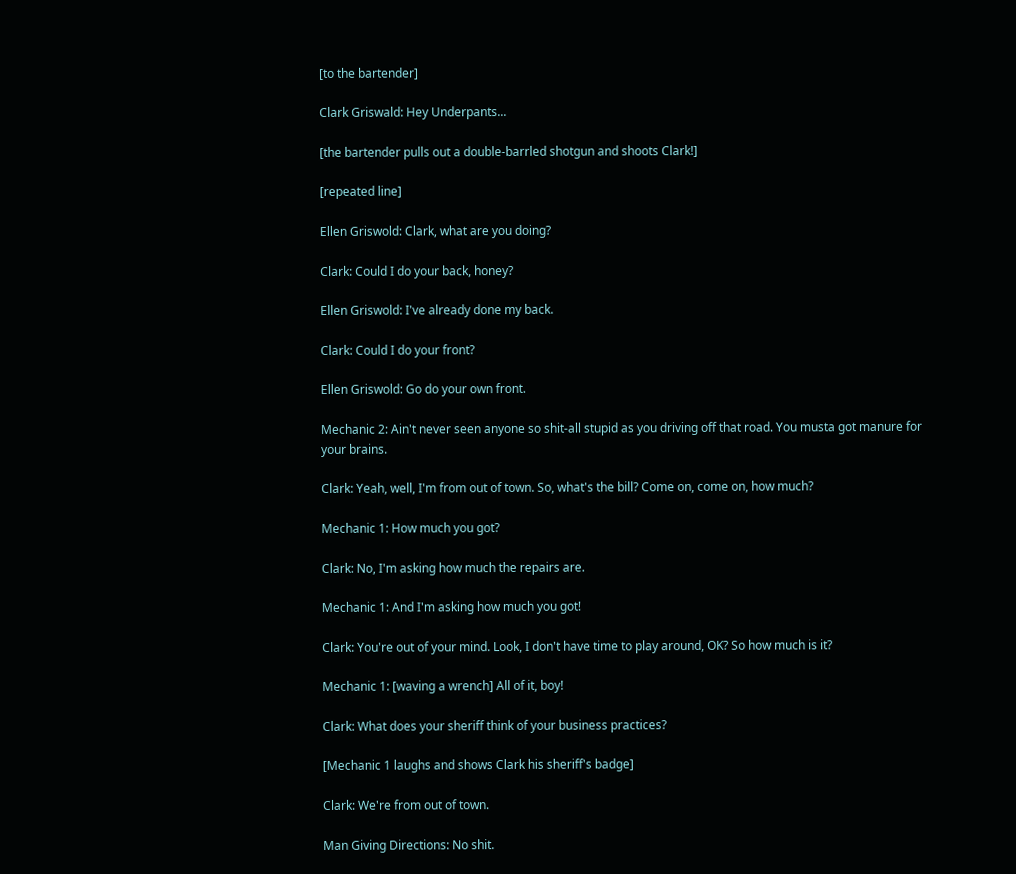[to the bartender]

Clark Griswald: Hey Underpants...

[the bartender pulls out a double-barrled shotgun and shoots Clark!]

[repeated line]

Ellen Griswold: Clark, what are you doing?

Clark: Could I do your back, honey?

Ellen Griswold: I've already done my back.

Clark: Could I do your front?

Ellen Griswold: Go do your own front.

Mechanic 2: Ain't never seen anyone so shit-all stupid as you driving off that road. You musta got manure for your brains.

Clark: Yeah, well, I'm from out of town. So, what's the bill? Come on, come on, how much?

Mechanic 1: How much you got?

Clark: No, I'm asking how much the repairs are.

Mechanic 1: And I'm asking how much you got!

Clark: You're out of your mind. Look, I don't have time to play around, OK? So how much is it?

Mechanic 1: [waving a wrench] All of it, boy!

Clark: What does your sheriff think of your business practices?

[Mechanic 1 laughs and shows Clark his sheriff's badge]

Clark: We're from out of town.

Man Giving Directions: No shit.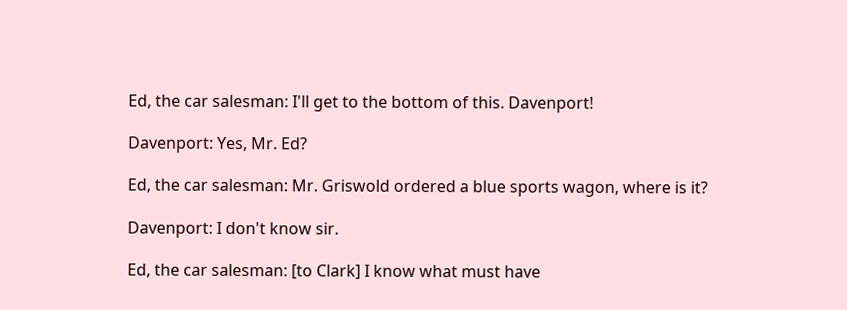Ed, the car salesman: I'll get to the bottom of this. Davenport!

Davenport: Yes, Mr. Ed?

Ed, the car salesman: Mr. Griswold ordered a blue sports wagon, where is it?

Davenport: I don't know sir.

Ed, the car salesman: [to Clark] I know what must have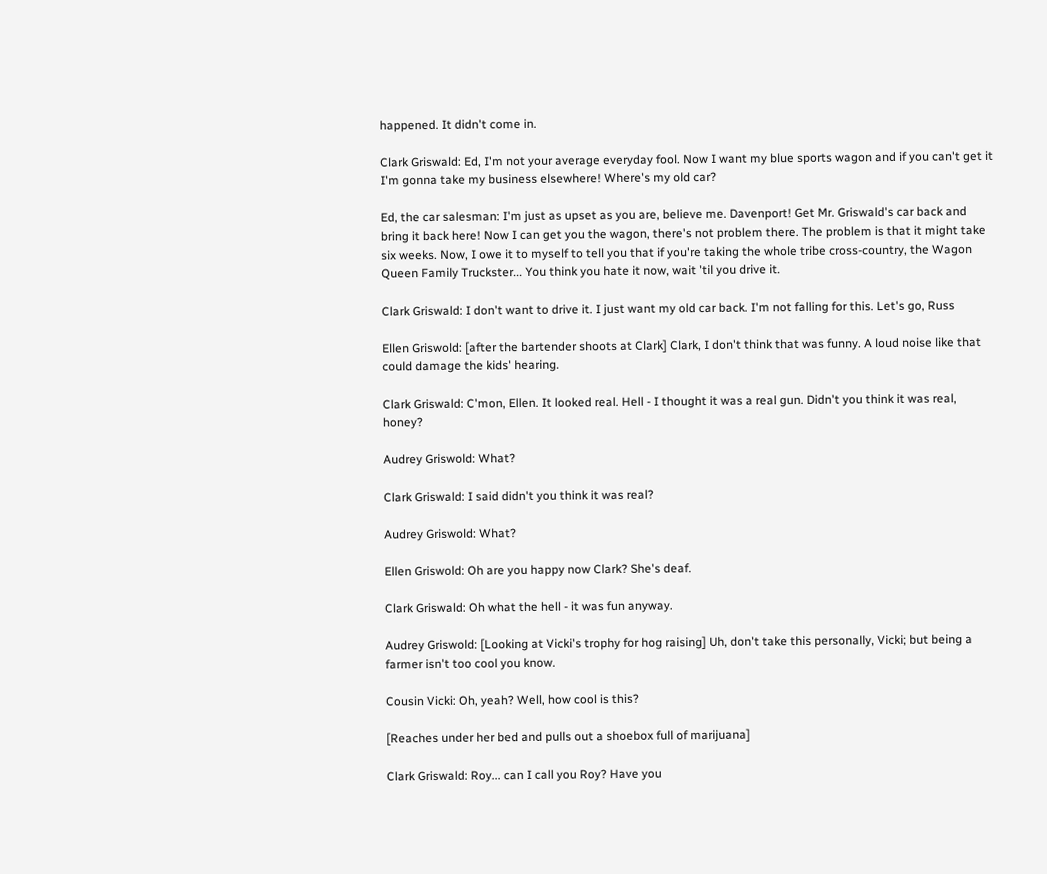happened. It didn't come in.

Clark Griswald: Ed, I'm not your average everyday fool. Now I want my blue sports wagon and if you can't get it I'm gonna take my business elsewhere! Where's my old car?

Ed, the car salesman: I'm just as upset as you are, believe me. Davenport! Get Mr. Griswald's car back and bring it back here! Now I can get you the wagon, there's not problem there. The problem is that it might take six weeks. Now, I owe it to myself to tell you that if you're taking the whole tribe cross-country, the Wagon Queen Family Truckster... You think you hate it now, wait 'til you drive it.

Clark Griswald: I don't want to drive it. I just want my old car back. I'm not falling for this. Let's go, Russ

Ellen Griswold: [after the bartender shoots at Clark] Clark, I don't think that was funny. A loud noise like that could damage the kids' hearing.

Clark Griswald: C'mon, Ellen. It looked real. Hell - I thought it was a real gun. Didn't you think it was real, honey?

Audrey Griswold: What?

Clark Griswald: I said didn't you think it was real?

Audrey Griswold: What?

Ellen Griswold: Oh are you happy now Clark? She's deaf.

Clark Griswald: Oh what the hell - it was fun anyway.

Audrey Griswold: [Looking at Vicki's trophy for hog raising] Uh, don't take this personally, Vicki; but being a farmer isn't too cool you know.

Cousin Vicki: Oh, yeah? Well, how cool is this?

[Reaches under her bed and pulls out a shoebox full of marijuana]

Clark Griswald: Roy... can I call you Roy? Have you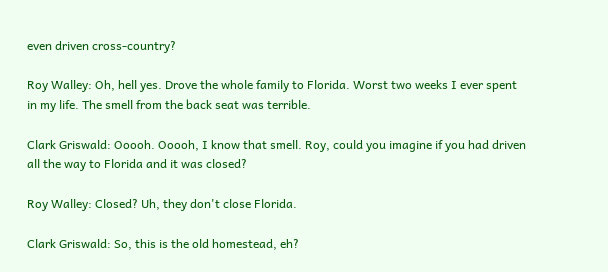even driven cross-country?

Roy Walley: Oh, hell yes. Drove the whole family to Florida. Worst two weeks I ever spent in my life. The smell from the back seat was terrible.

Clark Griswald: Ooooh. Ooooh, I know that smell. Roy, could you imagine if you had driven all the way to Florida and it was closed?

Roy Walley: Closed? Uh, they don't close Florida.

Clark Griswald: So, this is the old homestead, eh?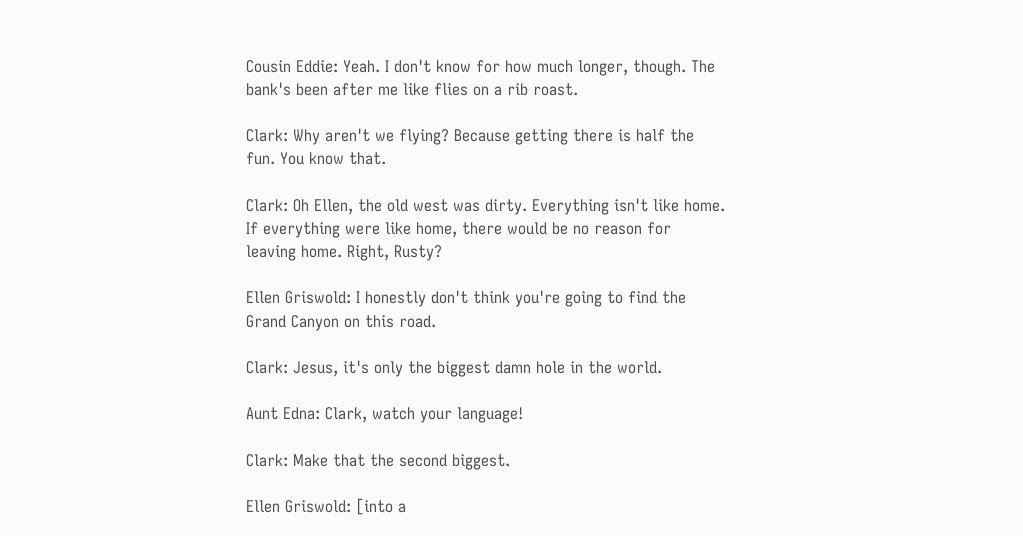Cousin Eddie: Yeah. I don't know for how much longer, though. The bank's been after me like flies on a rib roast.

Clark: Why aren't we flying? Because getting there is half the fun. You know that.

Clark: Oh Ellen, the old west was dirty. Everything isn't like home. If everything were like home, there would be no reason for leaving home. Right, Rusty?

Ellen Griswold: I honestly don't think you're going to find the Grand Canyon on this road.

Clark: Jesus, it's only the biggest damn hole in the world.

Aunt Edna: Clark, watch your language!

Clark: Make that the second biggest.

Ellen Griswold: [into a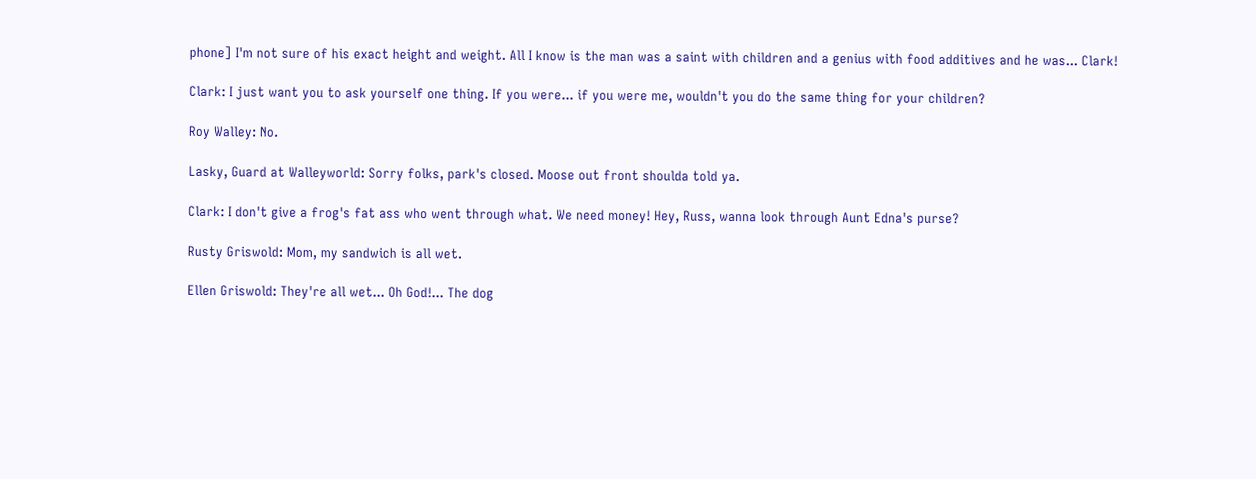phone] I'm not sure of his exact height and weight. All I know is the man was a saint with children and a genius with food additives and he was... Clark!

Clark: I just want you to ask yourself one thing. If you were... if you were me, wouldn't you do the same thing for your children?

Roy Walley: No.

Lasky, Guard at Walleyworld: Sorry folks, park's closed. Moose out front shoulda told ya.

Clark: I don't give a frog's fat ass who went through what. We need money! Hey, Russ, wanna look through Aunt Edna's purse?

Rusty Griswold: Mom, my sandwich is all wet.

Ellen Griswold: They're all wet... Oh God!... The dog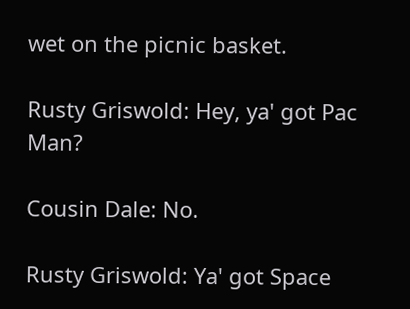wet on the picnic basket.

Rusty Griswold: Hey, ya' got Pac Man?

Cousin Dale: No.

Rusty Griswold: Ya' got Space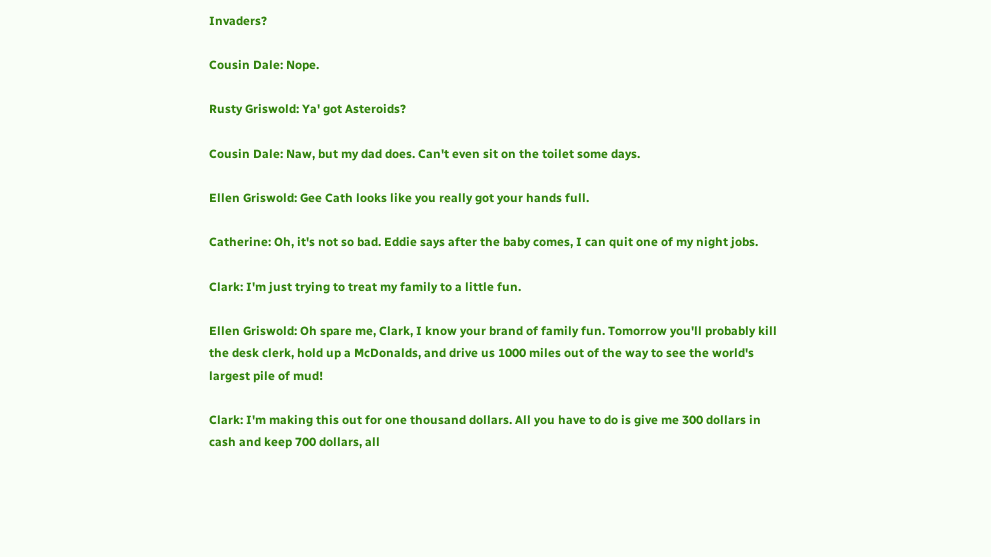Invaders?

Cousin Dale: Nope.

Rusty Griswold: Ya' got Asteroids?

Cousin Dale: Naw, but my dad does. Can't even sit on the toilet some days.

Ellen Griswold: Gee Cath looks like you really got your hands full.

Catherine: Oh, it's not so bad. Eddie says after the baby comes, I can quit one of my night jobs.

Clark: I'm just trying to treat my family to a little fun.

Ellen Griswold: Oh spare me, Clark, I know your brand of family fun. Tomorrow you'll probably kill the desk clerk, hold up a McDonalds, and drive us 1000 miles out of the way to see the world's largest pile of mud!

Clark: I'm making this out for one thousand dollars. All you have to do is give me 300 dollars in cash and keep 700 dollars, all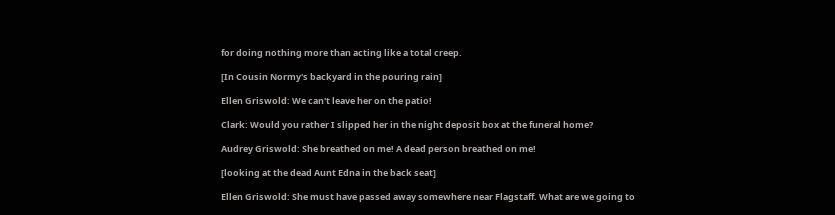for doing nothing more than acting like a total creep.

[In Cousin Normy's backyard in the pouring rain]

Ellen Griswold: We can't leave her on the patio!

Clark: Would you rather I slipped her in the night deposit box at the funeral home?

Audrey Griswold: She breathed on me! A dead person breathed on me!

[looking at the dead Aunt Edna in the back seat]

Ellen Griswold: She must have passed away somewhere near Flagstaff. What are we going to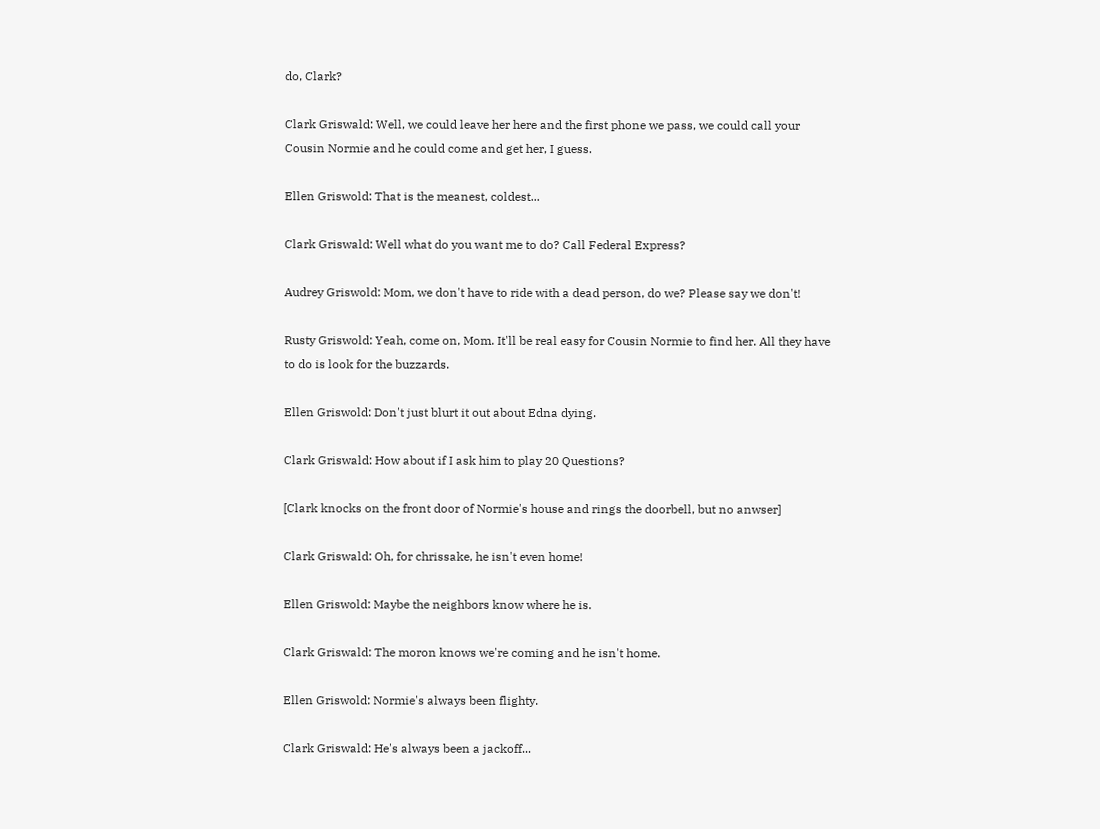do, Clark?

Clark Griswald: Well, we could leave her here and the first phone we pass, we could call your Cousin Normie and he could come and get her, I guess.

Ellen Griswold: That is the meanest, coldest...

Clark Griswald: Well what do you want me to do? Call Federal Express?

Audrey Griswold: Mom, we don't have to ride with a dead person, do we? Please say we don't!

Rusty Griswold: Yeah, come on, Mom. It'll be real easy for Cousin Normie to find her. All they have to do is look for the buzzards.

Ellen Griswold: Don't just blurt it out about Edna dying.

Clark Griswald: How about if I ask him to play 20 Questions?

[Clark knocks on the front door of Normie's house and rings the doorbell, but no anwser]

Clark Griswald: Oh, for chrissake, he isn't even home!

Ellen Griswold: Maybe the neighbors know where he is.

Clark Griswald: The moron knows we're coming and he isn't home.

Ellen Griswold: Normie's always been flighty.

Clark Griswald: He's always been a jackoff...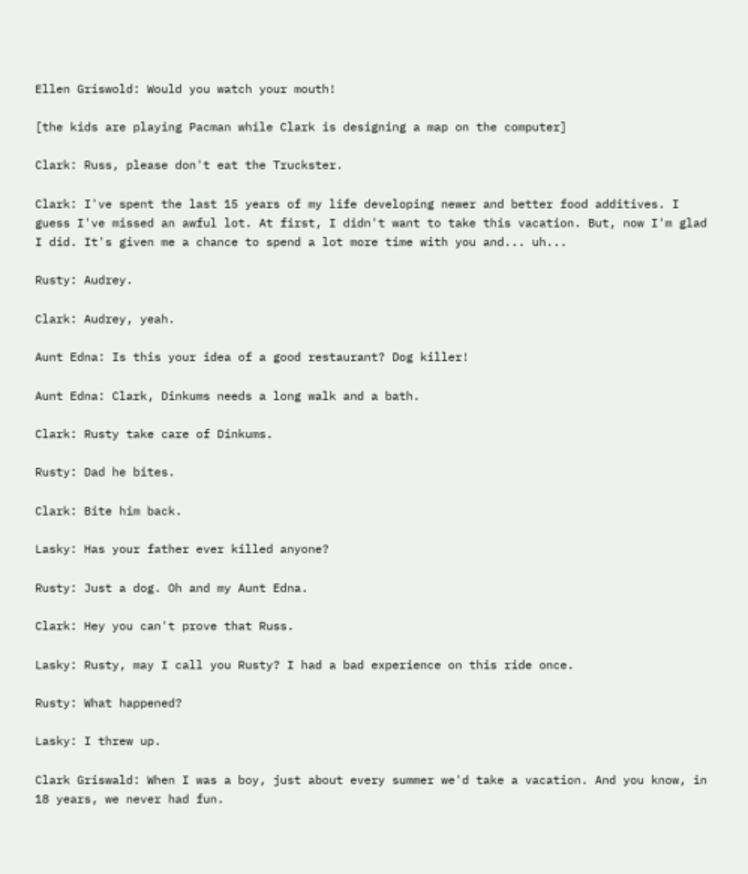Ellen Griswold: Would you watch your mouth!

[the kids are playing Pacman while Clark is designing a map on the computer]

Clark: Russ, please don't eat the Truckster.

Clark: I've spent the last 15 years of my life developing newer and better food additives. I guess I've missed an awful lot. At first, I didn't want to take this vacation. But, now I'm glad I did. It's given me a chance to spend a lot more time with you and... uh...

Rusty: Audrey.

Clark: Audrey, yeah.

Aunt Edna: Is this your idea of a good restaurant? Dog killer!

Aunt Edna: Clark, Dinkums needs a long walk and a bath.

Clark: Rusty take care of Dinkums.

Rusty: Dad he bites.

Clark: Bite him back.

Lasky: Has your father ever killed anyone?

Rusty: Just a dog. Oh and my Aunt Edna.

Clark: Hey you can't prove that Russ.

Lasky: Rusty, may I call you Rusty? I had a bad experience on this ride once.

Rusty: What happened?

Lasky: I threw up.

Clark Griswald: When I was a boy, just about every summer we'd take a vacation. And you know, in 18 years, we never had fun.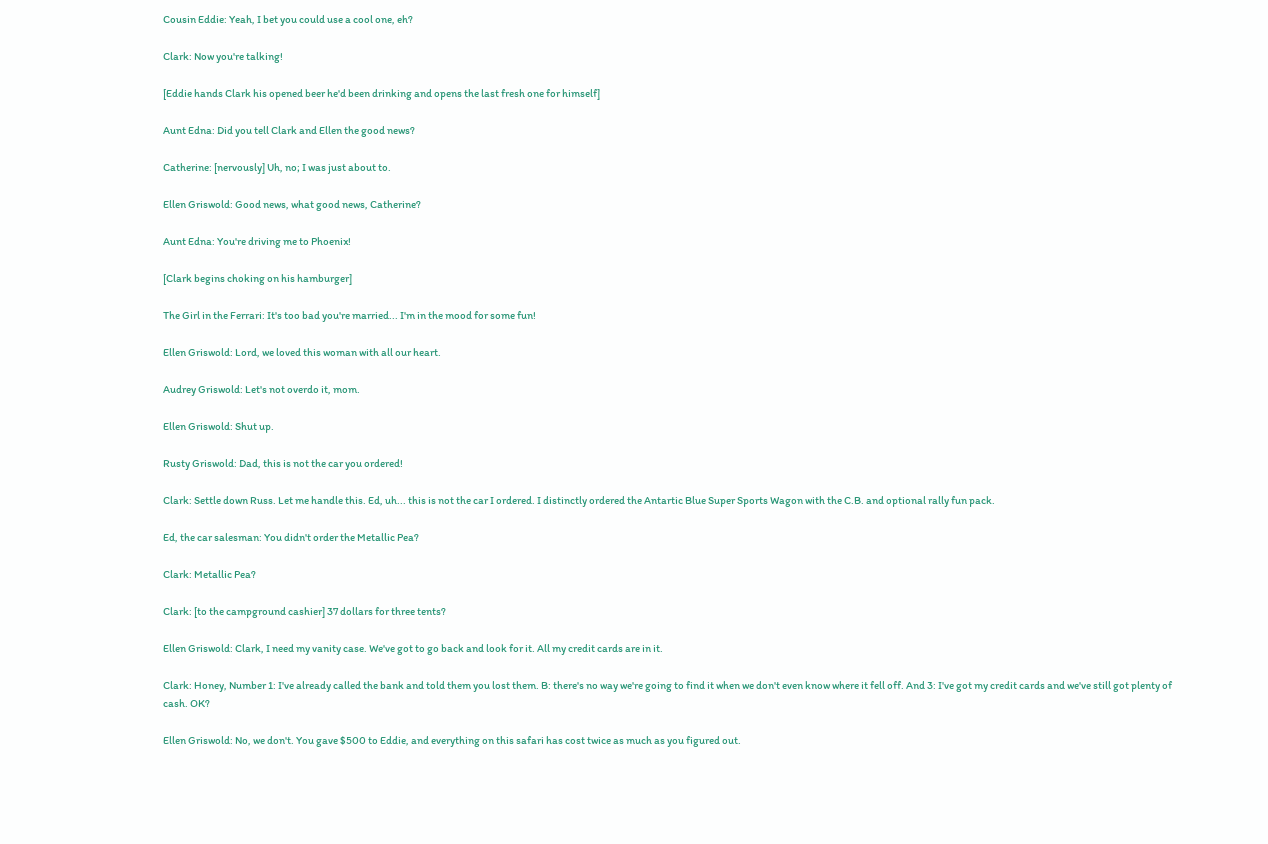Cousin Eddie: Yeah, I bet you could use a cool one, eh?

Clark: Now you're talking!

[Eddie hands Clark his opened beer he'd been drinking and opens the last fresh one for himself]

Aunt Edna: Did you tell Clark and Ellen the good news?

Catherine: [nervously] Uh, no; I was just about to.

Ellen Griswold: Good news, what good news, Catherine?

Aunt Edna: You're driving me to Phoenix!

[Clark begins choking on his hamburger]

The Girl in the Ferrari: It's too bad you're married... I'm in the mood for some fun!

Ellen Griswold: Lord, we loved this woman with all our heart.

Audrey Griswold: Let's not overdo it, mom.

Ellen Griswold: Shut up.

Rusty Griswold: Dad, this is not the car you ordered!

Clark: Settle down Russ. Let me handle this. Ed, uh... this is not the car I ordered. I distinctly ordered the Antartic Blue Super Sports Wagon with the C.B. and optional rally fun pack.

Ed, the car salesman: You didn't order the Metallic Pea?

Clark: Metallic Pea?

Clark: [to the campground cashier] 37 dollars for three tents?

Ellen Griswold: Clark, I need my vanity case. We've got to go back and look for it. All my credit cards are in it.

Clark: Honey, Number 1: I've already called the bank and told them you lost them. B: there's no way we're going to find it when we don't even know where it fell off. And 3: I've got my credit cards and we've still got plenty of cash. OK?

Ellen Griswold: No, we don't. You gave $500 to Eddie, and everything on this safari has cost twice as much as you figured out.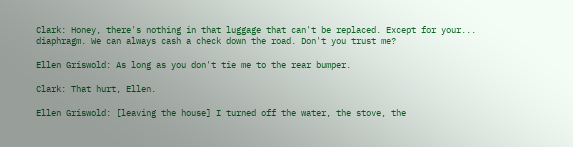Clark: Honey, there's nothing in that luggage that can't be replaced. Except for your... diaphragm. We can always cash a check down the road. Don't you trust me?

Ellen Griswold: As long as you don't tie me to the rear bumper.

Clark: That hurt, Ellen.

Ellen Griswold: [leaving the house] I turned off the water, the stove, the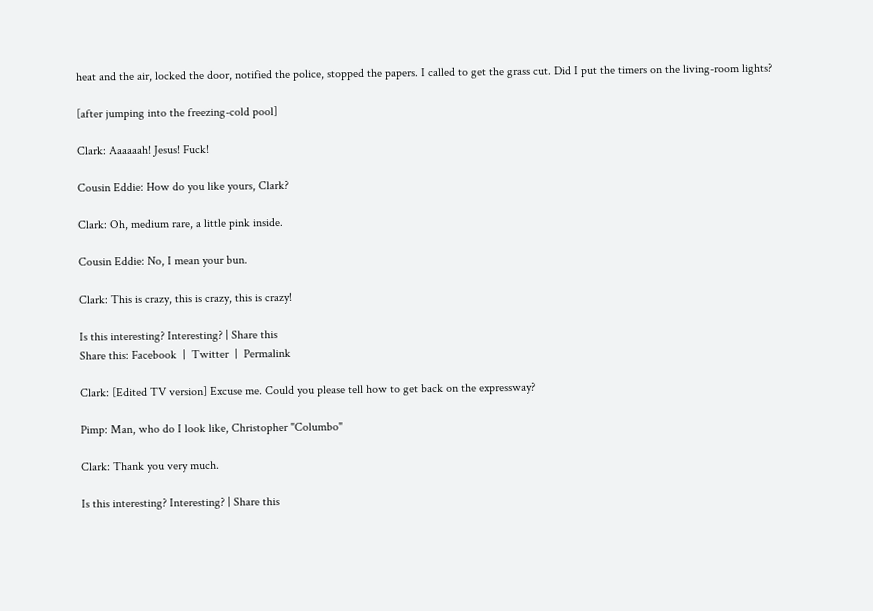heat and the air, locked the door, notified the police, stopped the papers. I called to get the grass cut. Did I put the timers on the living-room lights?

[after jumping into the freezing-cold pool]

Clark: Aaaaaah! Jesus! Fuck!

Cousin Eddie: How do you like yours, Clark?

Clark: Oh, medium rare, a little pink inside.

Cousin Eddie: No, I mean your bun.

Clark: This is crazy, this is crazy, this is crazy!

Is this interesting? Interesting? | Share this
Share this: Facebook  |  Twitter  |  Permalink

Clark: [Edited TV version] Excuse me. Could you please tell how to get back on the expressway?

Pimp: Man, who do I look like, Christopher "Columbo"

Clark: Thank you very much.

Is this interesting? Interesting? | Share this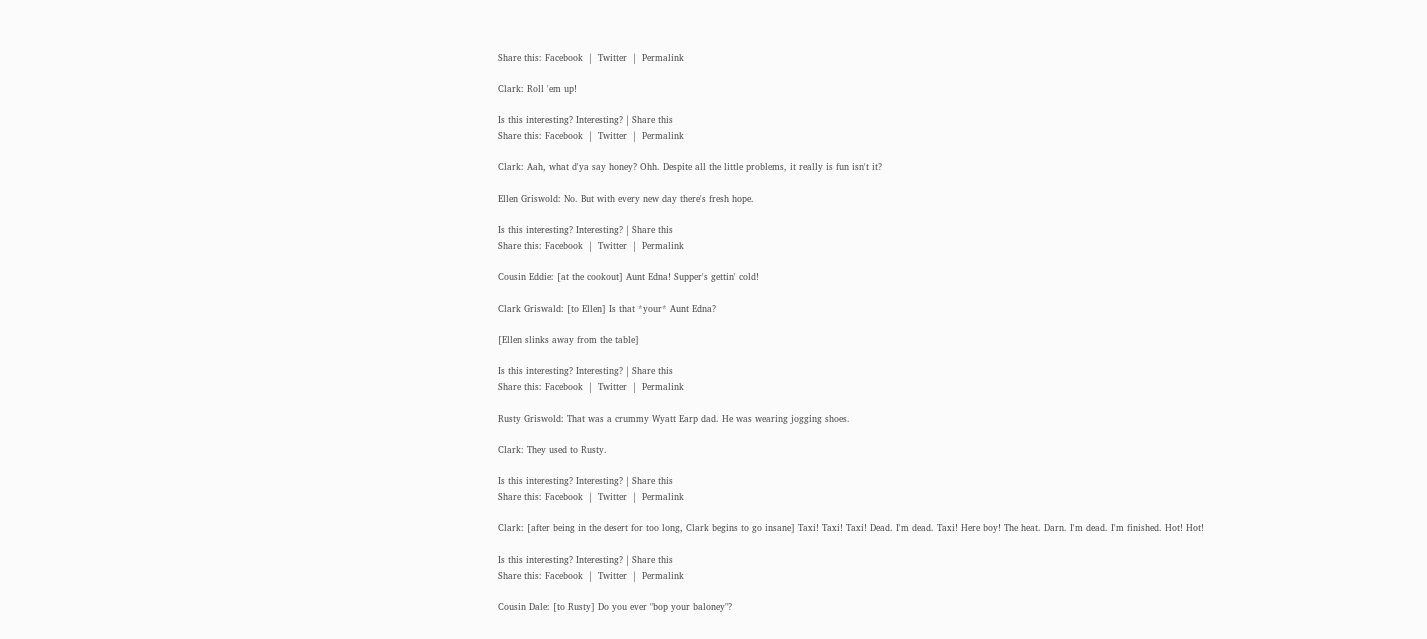Share this: Facebook  |  Twitter  |  Permalink

Clark: Roll 'em up!

Is this interesting? Interesting? | Share this
Share this: Facebook  |  Twitter  |  Permalink

Clark: Aah, what d'ya say honey? Ohh. Despite all the little problems, it really is fun isn't it?

Ellen Griswold: No. But with every new day there's fresh hope.

Is this interesting? Interesting? | Share this
Share this: Facebook  |  Twitter  |  Permalink

Cousin Eddie: [at the cookout] Aunt Edna! Supper's gettin' cold!

Clark Griswald: [to Ellen] Is that *your* Aunt Edna?

[Ellen slinks away from the table]

Is this interesting? Interesting? | Share this
Share this: Facebook  |  Twitter  |  Permalink

Rusty Griswold: That was a crummy Wyatt Earp dad. He was wearing jogging shoes.

Clark: They used to Rusty.

Is this interesting? Interesting? | Share this
Share this: Facebook  |  Twitter  |  Permalink

Clark: [after being in the desert for too long, Clark begins to go insane] Taxi! Taxi! Taxi! Dead. I'm dead. Taxi! Here boy! The heat. Darn. I'm dead. I'm finished. Hot! Hot!

Is this interesting? Interesting? | Share this
Share this: Facebook  |  Twitter  |  Permalink

Cousin Dale: [to Rusty] Do you ever "bop your baloney"?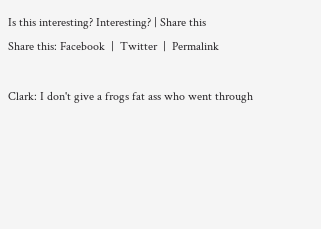Is this interesting? Interesting? | Share this
Share this: Facebook  |  Twitter  |  Permalink

Clark: I don't give a frogs fat ass who went through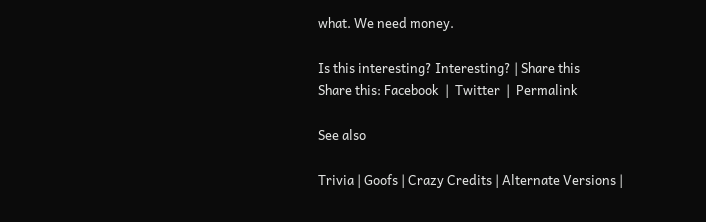what. We need money.

Is this interesting? Interesting? | Share this
Share this: Facebook  |  Twitter  |  Permalink

See also

Trivia | Goofs | Crazy Credits | Alternate Versions |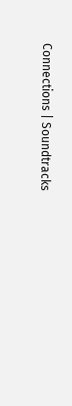Connections | Soundtracks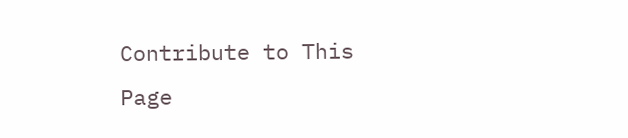Contribute to This Page